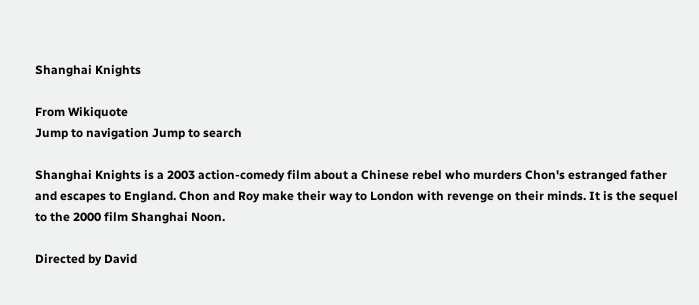Shanghai Knights

From Wikiquote
Jump to navigation Jump to search

Shanghai Knights is a 2003 action-comedy film about a Chinese rebel who murders Chon's estranged father and escapes to England. Chon and Roy make their way to London with revenge on their minds. It is the sequel to the 2000 film Shanghai Noon.

Directed by David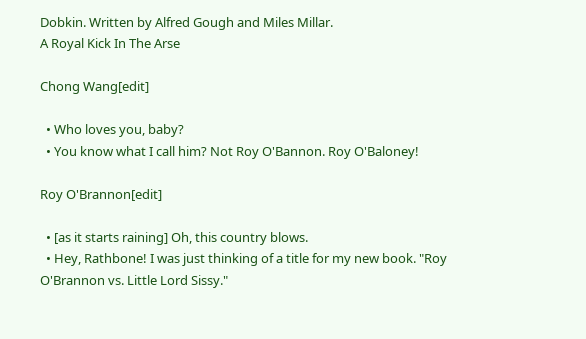Dobkin. Written by Alfred Gough and Miles Millar.
A Royal Kick In The Arse

Chong Wang[edit]

  • Who loves you, baby?
  • You know what I call him? Not Roy O'Bannon. Roy O'Baloney!

Roy O'Brannon[edit]

  • [as it starts raining] Oh, this country blows.
  • Hey, Rathbone! I was just thinking of a title for my new book. "Roy O'Brannon vs. Little Lord Sissy."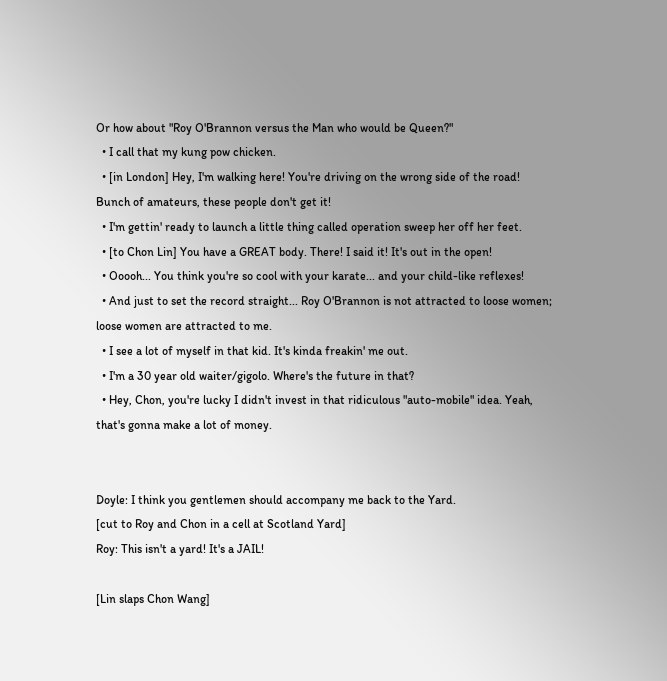Or how about "Roy O'Brannon versus the Man who would be Queen?"
  • I call that my kung pow chicken.
  • [in London] Hey, I'm walking here! You're driving on the wrong side of the road! Bunch of amateurs, these people don't get it!
  • I'm gettin' ready to launch a little thing called operation sweep her off her feet.
  • [to Chon Lin] You have a GREAT body. There! I said it! It's out in the open!
  • Ooooh... You think you're so cool with your karate... and your child-like reflexes!
  • And just to set the record straight... Roy O'Brannon is not attracted to loose women; loose women are attracted to me.
  • I see a lot of myself in that kid. It's kinda freakin' me out.
  • I'm a 30 year old waiter/gigolo. Where's the future in that?
  • Hey, Chon, you're lucky I didn't invest in that ridiculous "auto-mobile" idea. Yeah, that's gonna make a lot of money.


Doyle: I think you gentlemen should accompany me back to the Yard.
[cut to Roy and Chon in a cell at Scotland Yard]
Roy: This isn't a yard! It's a JAIL!

[Lin slaps Chon Wang]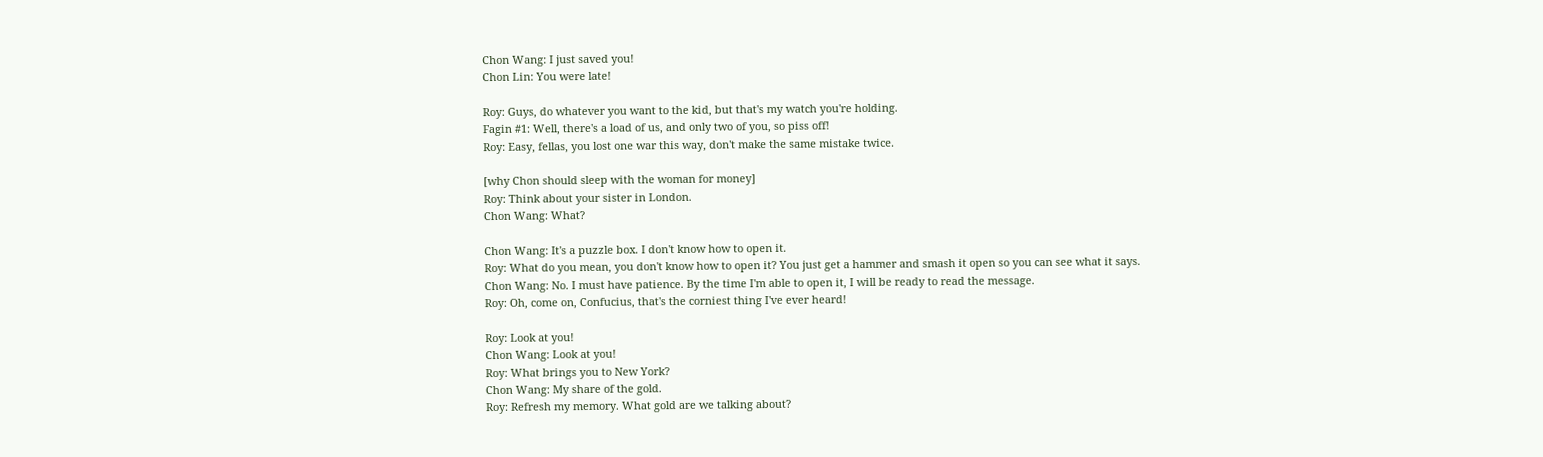Chon Wang: I just saved you!
Chon Lin: You were late!

Roy: Guys, do whatever you want to the kid, but that's my watch you're holding.
Fagin #1: Well, there's a load of us, and only two of you, so piss off!
Roy: Easy, fellas, you lost one war this way, don't make the same mistake twice.

[why Chon should sleep with the woman for money]
Roy: Think about your sister in London.
Chon Wang: What?

Chon Wang: It's a puzzle box. I don't know how to open it.
Roy: What do you mean, you don't know how to open it? You just get a hammer and smash it open so you can see what it says.
Chon Wang: No. I must have patience. By the time I'm able to open it, I will be ready to read the message.
Roy: Oh, come on, Confucius, that's the corniest thing I've ever heard!

Roy: Look at you!
Chon Wang: Look at you!
Roy: What brings you to New York?
Chon Wang: My share of the gold.
Roy: Refresh my memory. What gold are we talking about?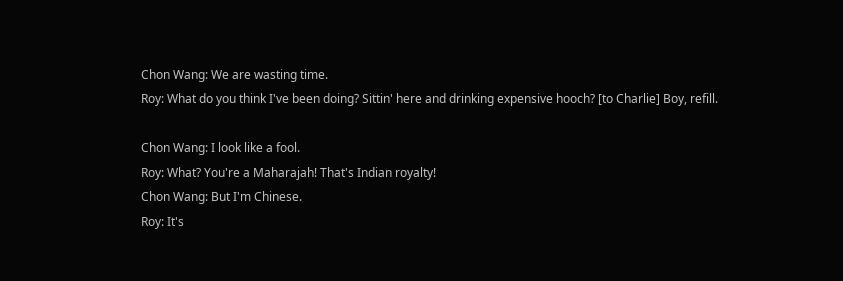Chon Wang: We are wasting time.
Roy: What do you think I've been doing? Sittin' here and drinking expensive hooch? [to Charlie] Boy, refill.

Chon Wang: I look like a fool.
Roy: What? You're a Maharajah! That's Indian royalty!
Chon Wang: But I'm Chinese.
Roy: It's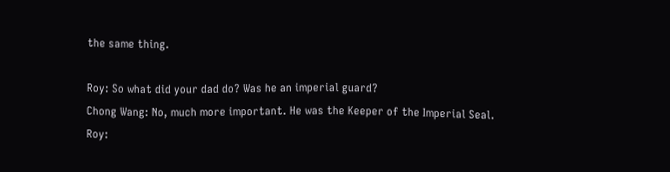the same thing.

Roy: So what did your dad do? Was he an imperial guard?
Chong Wang: No, much more important. He was the Keeper of the Imperial Seal.
Roy: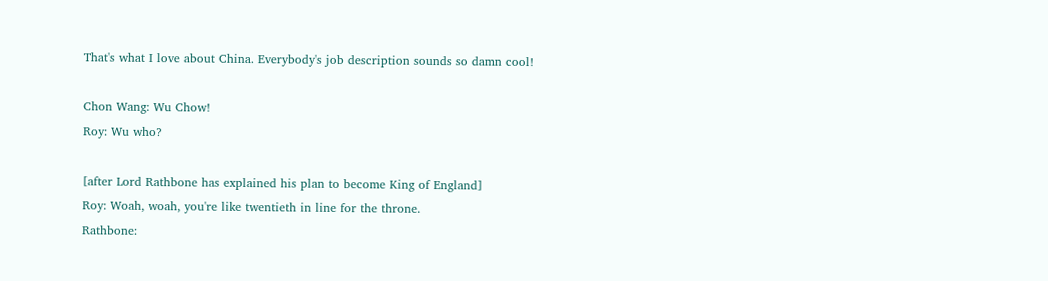That's what I love about China. Everybody's job description sounds so damn cool!

Chon Wang: Wu Chow!
Roy: Wu who?

[after Lord Rathbone has explained his plan to become King of England]
Roy: Woah, woah, you're like twentieth in line for the throne.
Rathbone: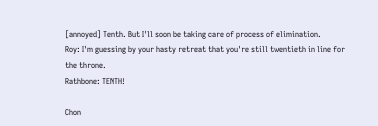[annoyed] Tenth. But I'll soon be taking care of process of elimination.
Roy: I'm guessing by your hasty retreat that you're still twentieth in line for the throne.
Rathbone: TENTH!

Chon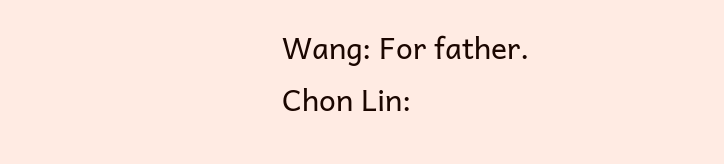Wang: For father.
Chon Lin: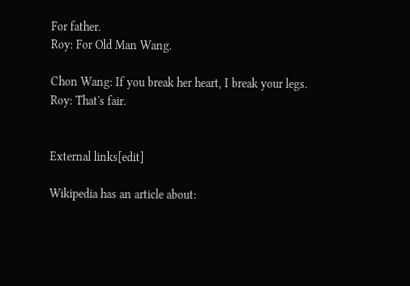For father.
Roy: For Old Man Wang.

Chon Wang: If you break her heart, I break your legs.
Roy: That's fair.


External links[edit]

Wikipedia has an article about: